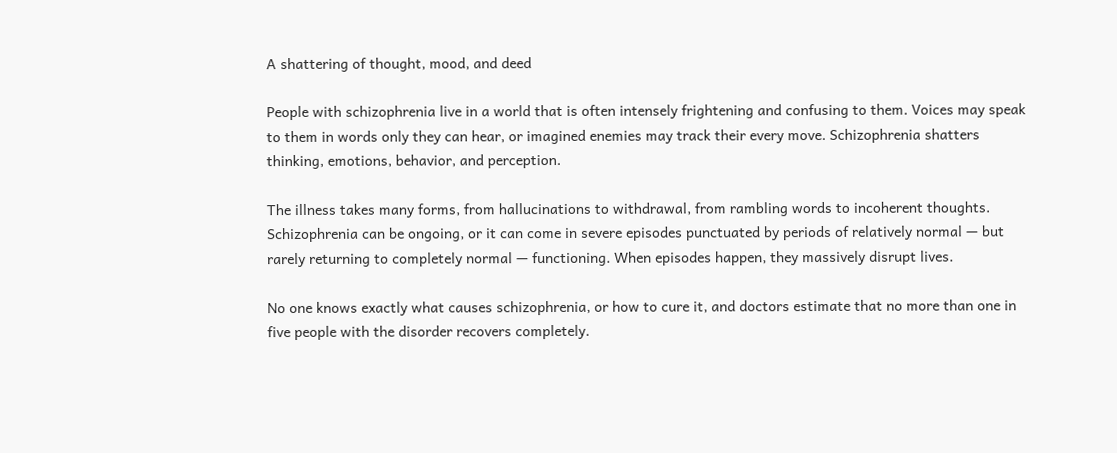A shattering of thought, mood, and deed

People with schizophrenia live in a world that is often intensely frightening and confusing to them. Voices may speak to them in words only they can hear, or imagined enemies may track their every move. Schizophrenia shatters thinking, emotions, behavior, and perception.

The illness takes many forms, from hallucinations to withdrawal, from rambling words to incoherent thoughts. Schizophrenia can be ongoing, or it can come in severe episodes punctuated by periods of relatively normal — but rarely returning to completely normal — functioning. When episodes happen, they massively disrupt lives.

No one knows exactly what causes schizophrenia, or how to cure it, and doctors estimate that no more than one in five people with the disorder recovers completely.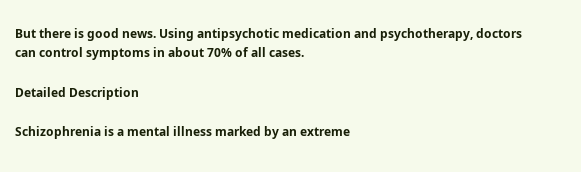But there is good news. Using antipsychotic medication and psychotherapy, doctors can control symptoms in about 70% of all cases.

Detailed Description

Schizophrenia is a mental illness marked by an extreme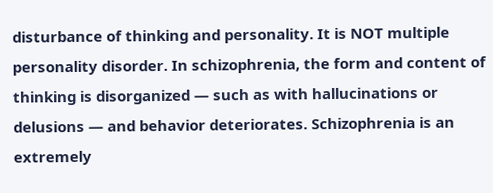disturbance of thinking and personality. It is NOT multiple personality disorder. In schizophrenia, the form and content of thinking is disorganized — such as with hallucinations or delusions — and behavior deteriorates. Schizophrenia is an extremely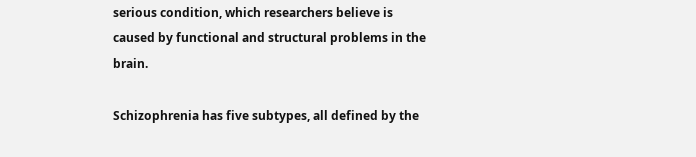serious condition, which researchers believe is caused by functional and structural problems in the brain.

Schizophrenia has five subtypes, all defined by the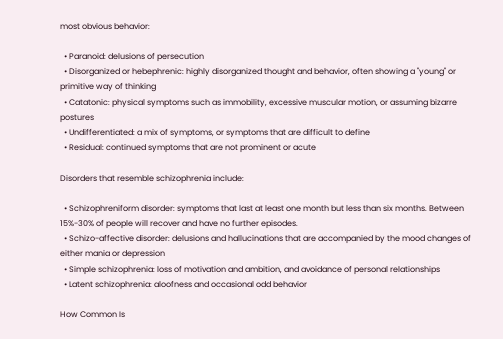most obvious behavior:

  • Paranoid: delusions of persecution
  • Disorganized or hebephrenic: highly disorganized thought and behavior, often showing a "young" or primitive way of thinking
  • Catatonic: physical symptoms such as immobility, excessive muscular motion, or assuming bizarre postures
  • Undifferentiated: a mix of symptoms, or symptoms that are difficult to define
  • Residual: continued symptoms that are not prominent or acute

Disorders that resemble schizophrenia include:

  • Schizophreniform disorder: symptoms that last at least one month but less than six months. Between 15%-30% of people will recover and have no further episodes.
  • Schizo-affective disorder: delusions and hallucinations that are accompanied by the mood changes of either mania or depression
  • Simple schizophrenia: loss of motivation and ambition, and avoidance of personal relationships
  • Latent schizophrenia: aloofness and occasional odd behavior

How Common Is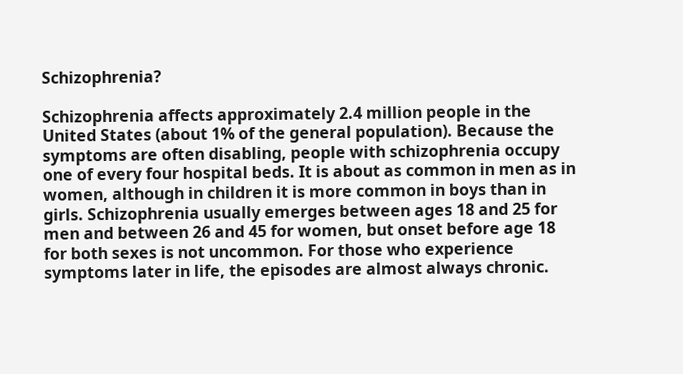Schizophrenia?

Schizophrenia affects approximately 2.4 million people in the United States (about 1% of the general population). Because the symptoms are often disabling, people with schizophrenia occupy one of every four hospital beds. It is about as common in men as in women, although in children it is more common in boys than in girls. Schizophrenia usually emerges between ages 18 and 25 for men and between 26 and 45 for women, but onset before age 18 for both sexes is not uncommon. For those who experience symptoms later in life, the episodes are almost always chronic.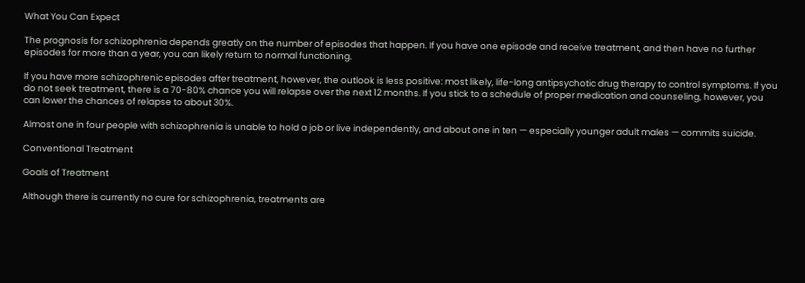What You Can Expect

The prognosis for schizophrenia depends greatly on the number of episodes that happen. If you have one episode and receive treatment, and then have no further episodes for more than a year, you can likely return to normal functioning.

If you have more schizophrenic episodes after treatment, however, the outlook is less positive: most likely, life-long antipsychotic drug therapy to control symptoms. If you do not seek treatment, there is a 70-80% chance you will relapse over the next 12 months. If you stick to a schedule of proper medication and counseling, however, you can lower the chances of relapse to about 30%.

Almost one in four people with schizophrenia is unable to hold a job or live independently, and about one in ten — especially younger adult males — commits suicide.

Conventional Treatment

Goals of Treatment

Although there is currently no cure for schizophrenia, treatments are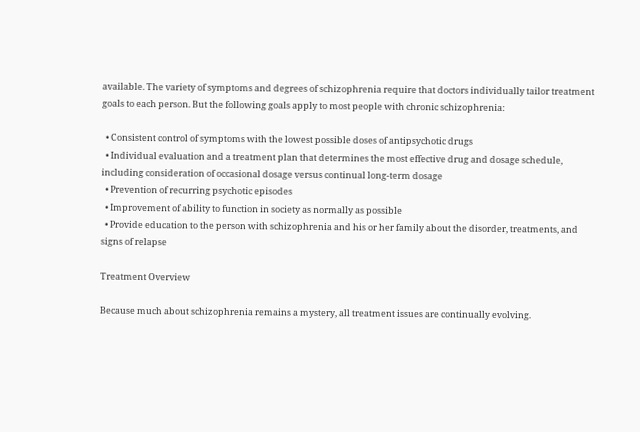available. The variety of symptoms and degrees of schizophrenia require that doctors individually tailor treatment goals to each person. But the following goals apply to most people with chronic schizophrenia:

  • Consistent control of symptoms with the lowest possible doses of antipsychotic drugs
  • Individual evaluation and a treatment plan that determines the most effective drug and dosage schedule, including consideration of occasional dosage versus continual long-term dosage
  • Prevention of recurring psychotic episodes
  • Improvement of ability to function in society as normally as possible
  • Provide education to the person with schizophrenia and his or her family about the disorder, treatments, and signs of relapse

Treatment Overview

Because much about schizophrenia remains a mystery, all treatment issues are continually evolving.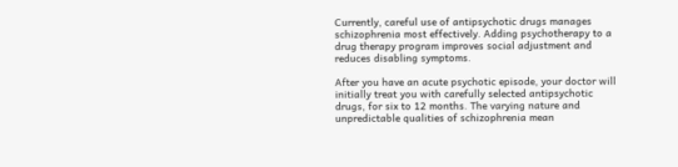Currently, careful use of antipsychotic drugs manages schizophrenia most effectively. Adding psychotherapy to a drug therapy program improves social adjustment and reduces disabling symptoms.

After you have an acute psychotic episode, your doctor will initially treat you with carefully selected antipsychotic drugs, for six to 12 months. The varying nature and unpredictable qualities of schizophrenia mean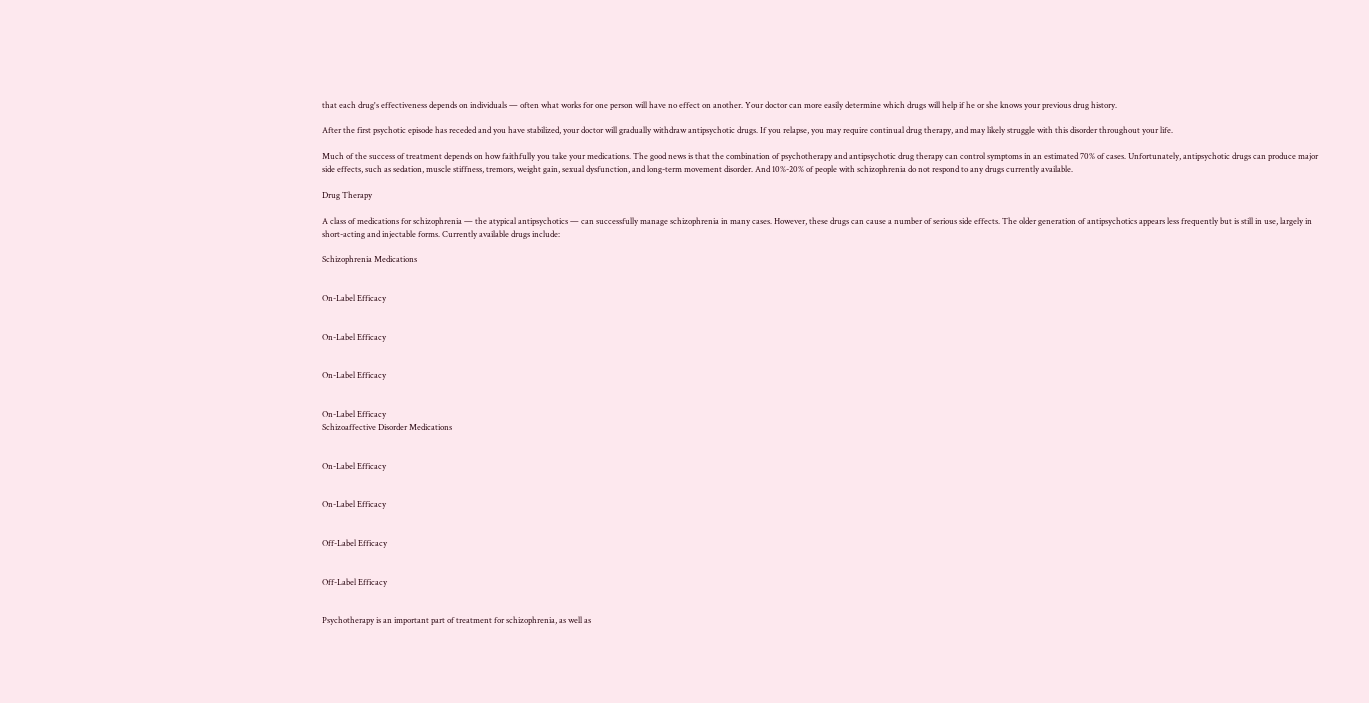that each drug's effectiveness depends on individuals — often what works for one person will have no effect on another. Your doctor can more easily determine which drugs will help if he or she knows your previous drug history.

After the first psychotic episode has receded and you have stabilized, your doctor will gradually withdraw antipsychotic drugs. If you relapse, you may require continual drug therapy, and may likely struggle with this disorder throughout your life.

Much of the success of treatment depends on how faithfully you take your medications. The good news is that the combination of psychotherapy and antipsychotic drug therapy can control symptoms in an estimated 70% of cases. Unfortunately, antipsychotic drugs can produce major side effects, such as sedation, muscle stiffness, tremors, weight gain, sexual dysfunction, and long-term movement disorder. And 10%-20% of people with schizophrenia do not respond to any drugs currently available.

Drug Therapy

A class of medications for schizophrenia — the atypical antipsychotics — can successfully manage schizophrenia in many cases. However, these drugs can cause a number of serious side effects. The older generation of antipsychotics appears less frequently but is still in use, largely in short-acting and injectable forms. Currently available drugs include:

Schizophrenia Medications


On-Label Efficacy


On-Label Efficacy


On-Label Efficacy


On-Label Efficacy
Schizoaffective Disorder Medications


On-Label Efficacy


On-Label Efficacy


Off-Label Efficacy


Off-Label Efficacy


Psychotherapy is an important part of treatment for schizophrenia, as well as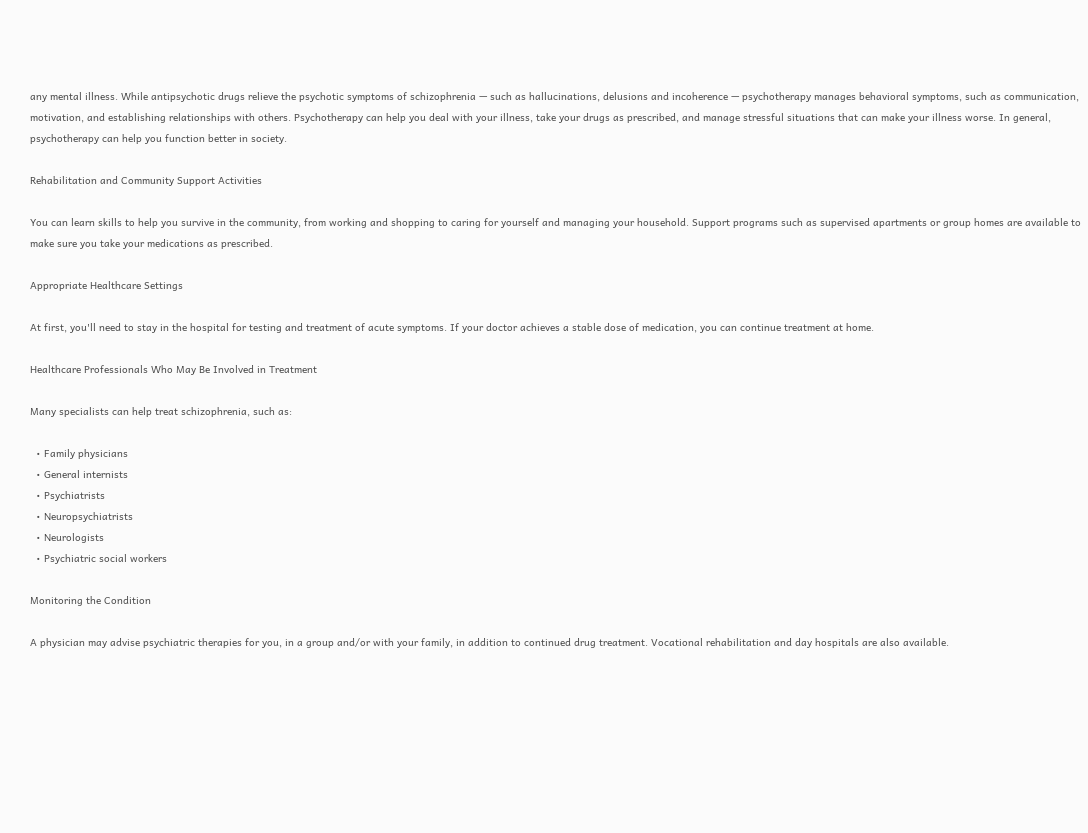any mental illness. While antipsychotic drugs relieve the psychotic symptoms of schizophrenia — such as hallucinations, delusions and incoherence — psychotherapy manages behavioral symptoms, such as communication, motivation, and establishing relationships with others. Psychotherapy can help you deal with your illness, take your drugs as prescribed, and manage stressful situations that can make your illness worse. In general, psychotherapy can help you function better in society.

Rehabilitation and Community Support Activities

You can learn skills to help you survive in the community, from working and shopping to caring for yourself and managing your household. Support programs such as supervised apartments or group homes are available to make sure you take your medications as prescribed.

Appropriate Healthcare Settings

At first, you'll need to stay in the hospital for testing and treatment of acute symptoms. If your doctor achieves a stable dose of medication, you can continue treatment at home.

Healthcare Professionals Who May Be Involved in Treatment

Many specialists can help treat schizophrenia, such as:

  • Family physicians
  • General internists
  • Psychiatrists
  • Neuropsychiatrists
  • Neurologists
  • Psychiatric social workers

Monitoring the Condition

A physician may advise psychiatric therapies for you, in a group and/or with your family, in addition to continued drug treatment. Vocational rehabilitation and day hospitals are also available.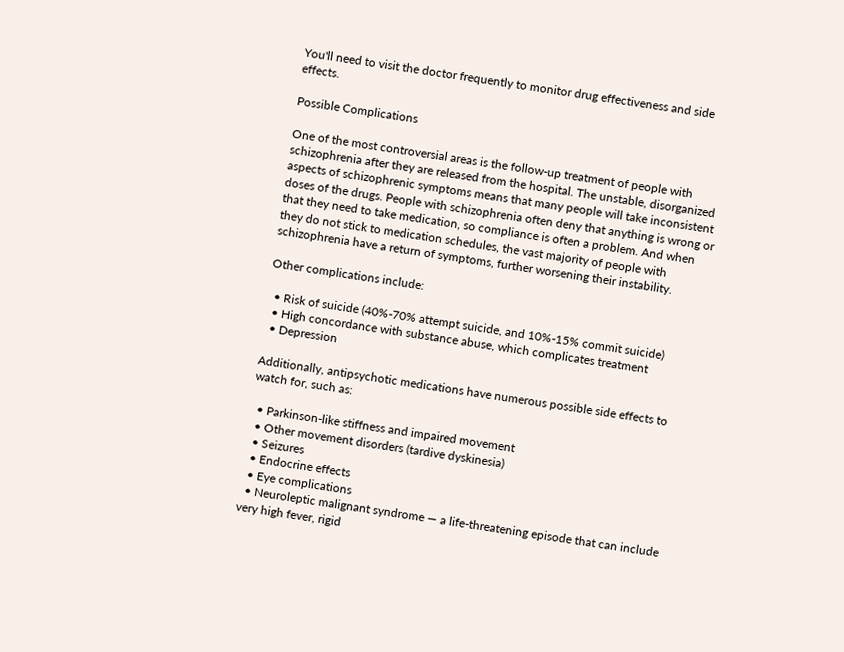You'll need to visit the doctor frequently to monitor drug effectiveness and side effects.

Possible Complications

One of the most controversial areas is the follow-up treatment of people with schizophrenia after they are released from the hospital. The unstable, disorganized aspects of schizophrenic symptoms means that many people will take inconsistent doses of the drugs. People with schizophrenia often deny that anything is wrong or that they need to take medication, so compliance is often a problem. And when they do not stick to medication schedules, the vast majority of people with schizophrenia have a return of symptoms, further worsening their instability.

Other complications include:

  • Risk of suicide (40%-70% attempt suicide, and 10%-15% commit suicide)
  • High concordance with substance abuse, which complicates treatment
  • Depression

Additionally, antipsychotic medications have numerous possible side effects to watch for, such as:

  • Parkinson-like stiffness and impaired movement
  • Other movement disorders (tardive dyskinesia)
  • Seizures
  • Endocrine effects
  • Eye complications
  • Neuroleptic malignant syndrome — a life-threatening episode that can include very high fever, rigid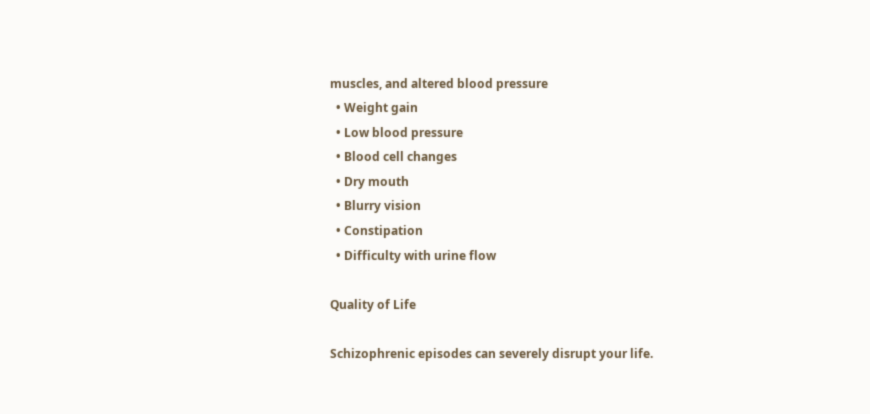muscles, and altered blood pressure
  • Weight gain
  • Low blood pressure
  • Blood cell changes
  • Dry mouth
  • Blurry vision
  • Constipation
  • Difficulty with urine flow

Quality of Life

Schizophrenic episodes can severely disrupt your life.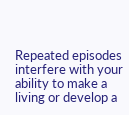Repeated episodes interfere with your ability to make a living or develop a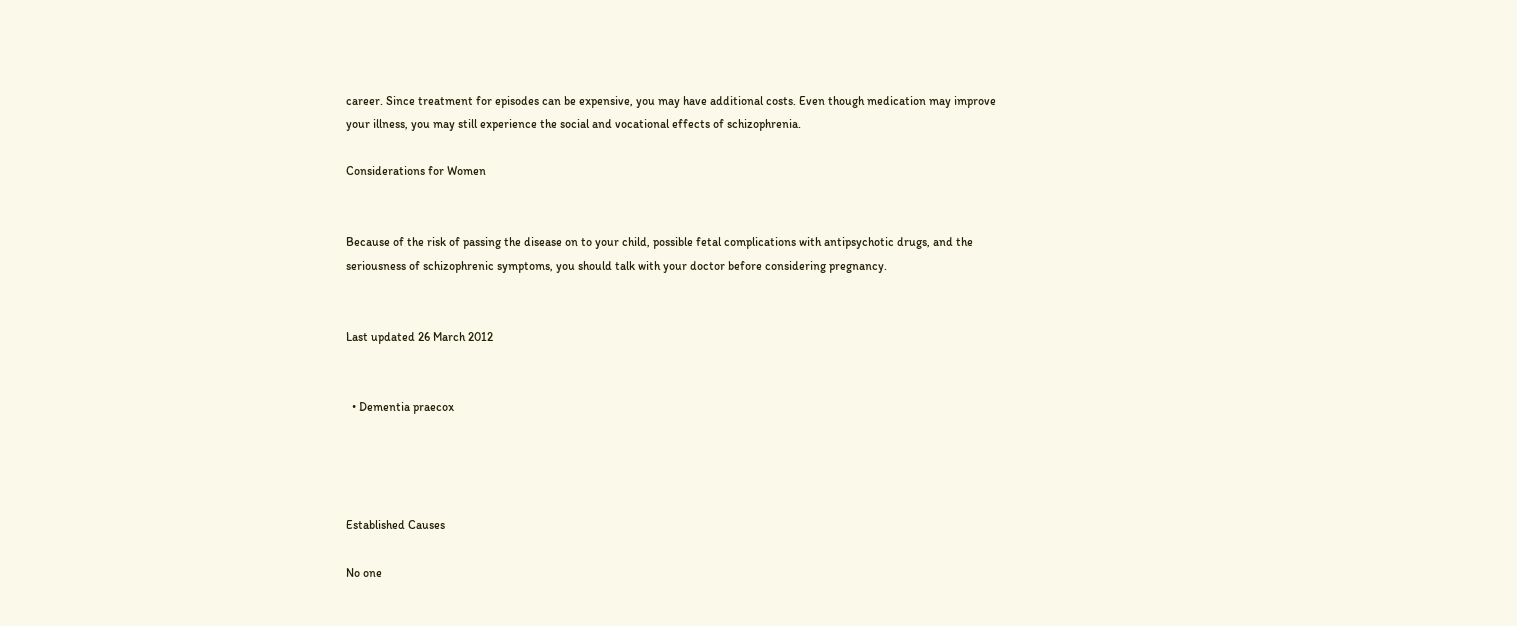career. Since treatment for episodes can be expensive, you may have additional costs. Even though medication may improve your illness, you may still experience the social and vocational effects of schizophrenia.

Considerations for Women


Because of the risk of passing the disease on to your child, possible fetal complications with antipsychotic drugs, and the seriousness of schizophrenic symptoms, you should talk with your doctor before considering pregnancy.


Last updated 26 March 2012


  • Dementia praecox




Established Causes

No one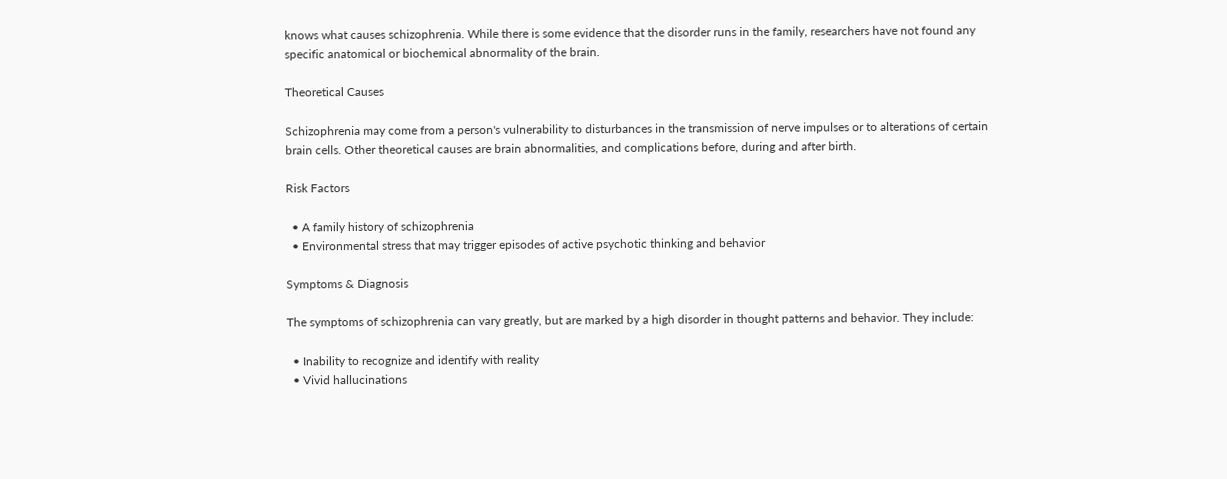knows what causes schizophrenia. While there is some evidence that the disorder runs in the family, researchers have not found any specific anatomical or biochemical abnormality of the brain.

Theoretical Causes

Schizophrenia may come from a person's vulnerability to disturbances in the transmission of nerve impulses or to alterations of certain brain cells. Other theoretical causes are brain abnormalities, and complications before, during and after birth.

Risk Factors

  • A family history of schizophrenia
  • Environmental stress that may trigger episodes of active psychotic thinking and behavior

Symptoms & Diagnosis

The symptoms of schizophrenia can vary greatly, but are marked by a high disorder in thought patterns and behavior. They include:

  • Inability to recognize and identify with reality
  • Vivid hallucinations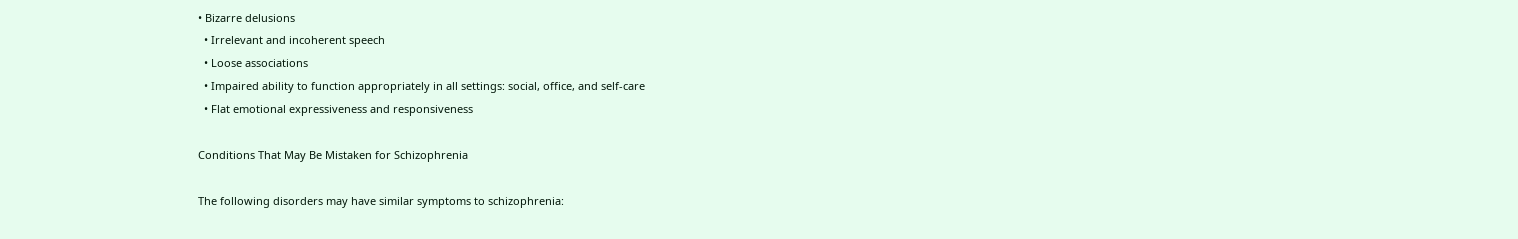• Bizarre delusions
  • Irrelevant and incoherent speech
  • Loose associations
  • Impaired ability to function appropriately in all settings: social, office, and self-care
  • Flat emotional expressiveness and responsiveness

Conditions That May Be Mistaken for Schizophrenia

The following disorders may have similar symptoms to schizophrenia: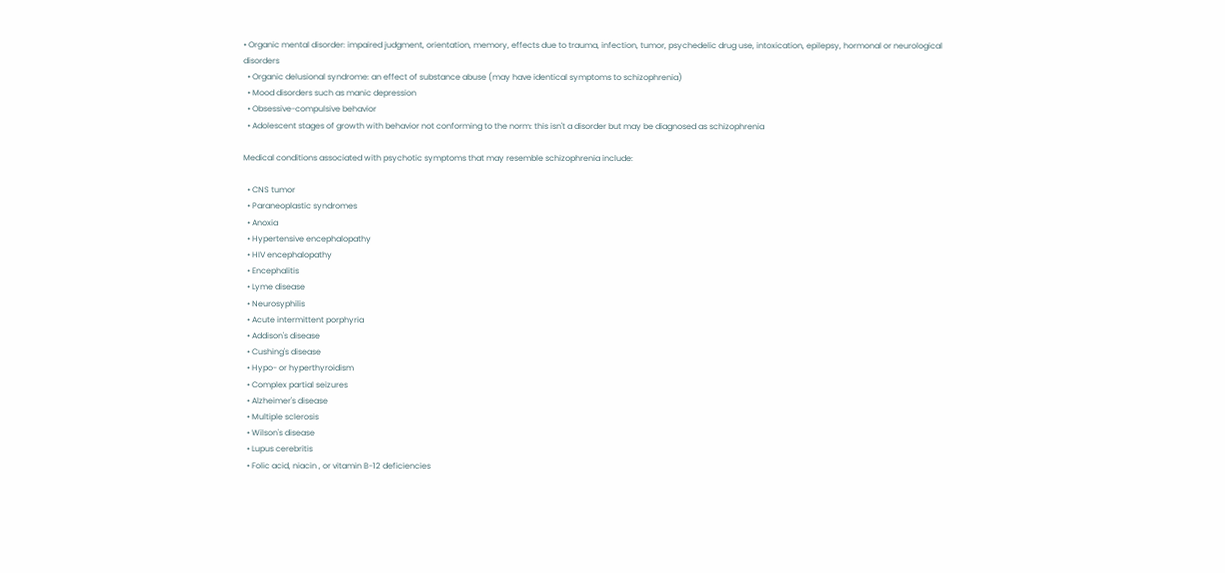• Organic mental disorder: impaired judgment, orientation, memory, effects due to trauma, infection, tumor, psychedelic drug use, intoxication, epilepsy, hormonal or neurological disorders
  • Organic delusional syndrome: an effect of substance abuse (may have identical symptoms to schizophrenia)
  • Mood disorders such as manic depression
  • Obsessive-compulsive behavior
  • Adolescent stages of growth with behavior not conforming to the norm: this isn't a disorder but may be diagnosed as schizophrenia

Medical conditions associated with psychotic symptoms that may resemble schizophrenia include:

  • CNS tumor
  • Paraneoplastic syndromes
  • Anoxia
  • Hypertensive encephalopathy
  • HIV encephalopathy
  • Encephalitis
  • Lyme disease
  • Neurosyphilis
  • Acute intermittent porphyria
  • Addison's disease
  • Cushing's disease
  • Hypo- or hyperthyroidism
  • Complex partial seizures
  • Alzheimer's disease
  • Multiple sclerosis
  • Wilson's disease
  • Lupus cerebritis
  • Folic acid, niacin , or vitamin B-12 deficiencies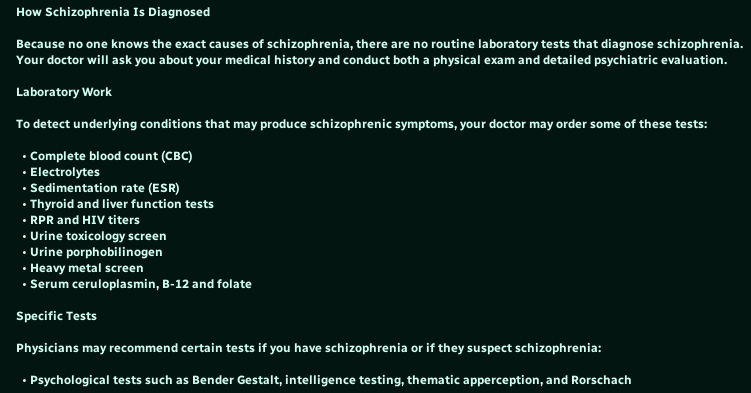How Schizophrenia Is Diagnosed

Because no one knows the exact causes of schizophrenia, there are no routine laboratory tests that diagnose schizophrenia. Your doctor will ask you about your medical history and conduct both a physical exam and detailed psychiatric evaluation.

Laboratory Work

To detect underlying conditions that may produce schizophrenic symptoms, your doctor may order some of these tests:

  • Complete blood count (CBC)
  • Electrolytes
  • Sedimentation rate (ESR)
  • Thyroid and liver function tests
  • RPR and HIV titers
  • Urine toxicology screen
  • Urine porphobilinogen
  • Heavy metal screen
  • Serum ceruloplasmin, B-12 and folate

Specific Tests

Physicians may recommend certain tests if you have schizophrenia or if they suspect schizophrenia:

  • Psychological tests such as Bender Gestalt, intelligence testing, thematic apperception, and Rorschach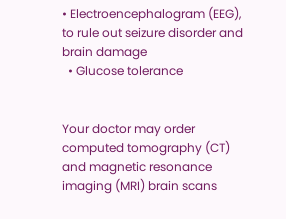• Electroencephalogram (EEG), to rule out seizure disorder and brain damage
  • Glucose tolerance


Your doctor may order computed tomography (CT) and magnetic resonance imaging (MRI) brain scans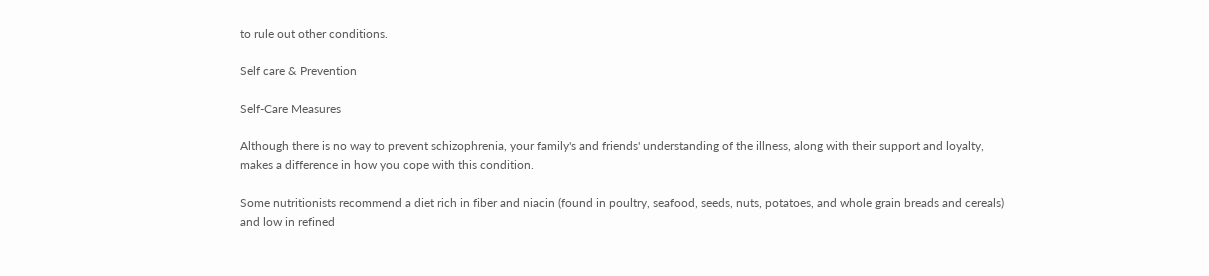to rule out other conditions.

Self care & Prevention

Self-Care Measures

Although there is no way to prevent schizophrenia, your family's and friends' understanding of the illness, along with their support and loyalty, makes a difference in how you cope with this condition.

Some nutritionists recommend a diet rich in fiber and niacin (found in poultry, seafood, seeds, nuts, potatoes, and whole grain breads and cereals) and low in refined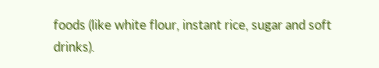foods (like white flour, instant rice, sugar and soft drinks).